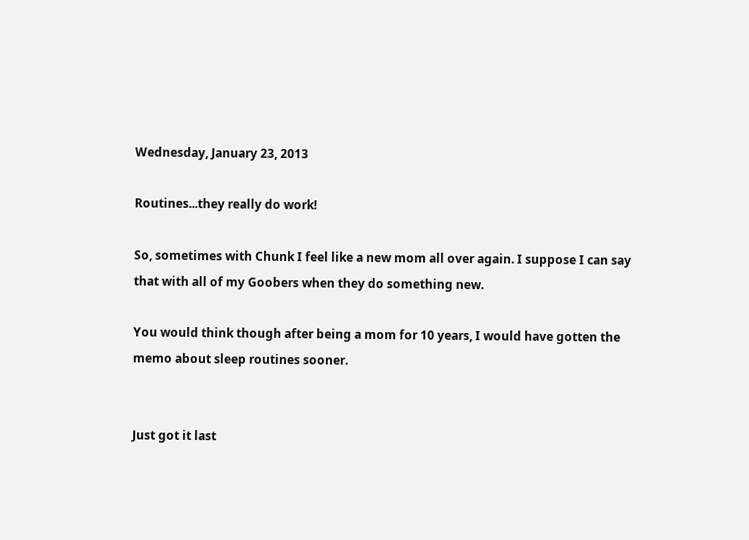Wednesday, January 23, 2013

Routines...they really do work!

So, sometimes with Chunk I feel like a new mom all over again. I suppose I can say that with all of my Goobers when they do something new.

You would think though after being a mom for 10 years, I would have gotten the memo about sleep routines sooner.


Just got it last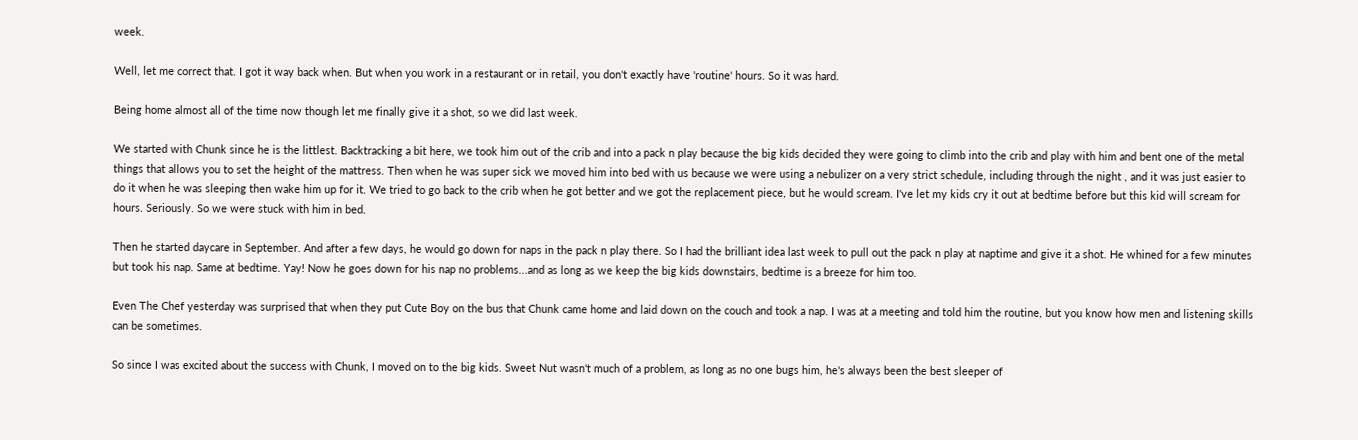week.

Well, let me correct that. I got it way back when. But when you work in a restaurant or in retail, you don't exactly have 'routine' hours. So it was hard.

Being home almost all of the time now though let me finally give it a shot, so we did last week.

We started with Chunk since he is the littlest. Backtracking a bit here, we took him out of the crib and into a pack n play because the big kids decided they were going to climb into the crib and play with him and bent one of the metal things that allows you to set the height of the mattress. Then when he was super sick we moved him into bed with us because we were using a nebulizer on a very strict schedule, including through the night , and it was just easier to do it when he was sleeping then wake him up for it. We tried to go back to the crib when he got better and we got the replacement piece, but he would scream. I've let my kids cry it out at bedtime before but this kid will scream for hours. Seriously. So we were stuck with him in bed.

Then he started daycare in September. And after a few days, he would go down for naps in the pack n play there. So I had the brilliant idea last week to pull out the pack n play at naptime and give it a shot. He whined for a few minutes but took his nap. Same at bedtime. Yay! Now he goes down for his nap no problems...and as long as we keep the big kids downstairs, bedtime is a breeze for him too.

Even The Chef yesterday was surprised that when they put Cute Boy on the bus that Chunk came home and laid down on the couch and took a nap. I was at a meeting and told him the routine, but you know how men and listening skills can be sometimes.

So since I was excited about the success with Chunk, I moved on to the big kids. Sweet Nut wasn't much of a problem, as long as no one bugs him, he's always been the best sleeper of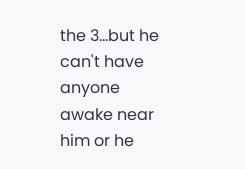the 3...but he can't have anyone awake near him or he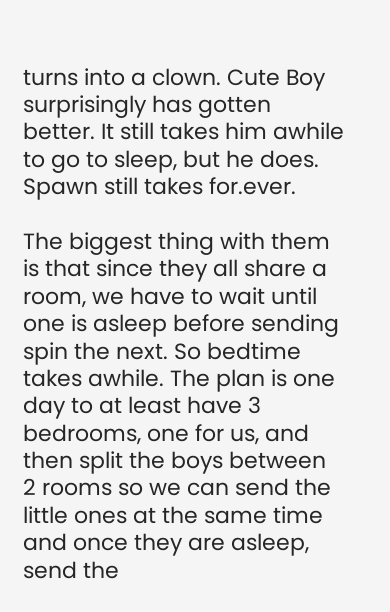turns into a clown. Cute Boy surprisingly has gotten better. It still takes him awhile to go to sleep, but he does. Spawn still takes for.ever.

The biggest thing with them is that since they all share a room, we have to wait until one is asleep before sending spin the next. So bedtime takes awhile. The plan is one day to at least have 3 bedrooms, one for us, and then split the boys between 2 rooms so we can send the little ones at the same time and once they are asleep, send the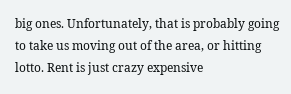big ones. Unfortunately, that is probably going to take us moving out of the area, or hitting lotto. Rent is just crazy expensive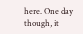here. One day though, it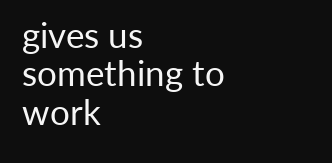gives us something to work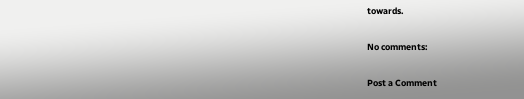towards.

No comments:

Post a Comment